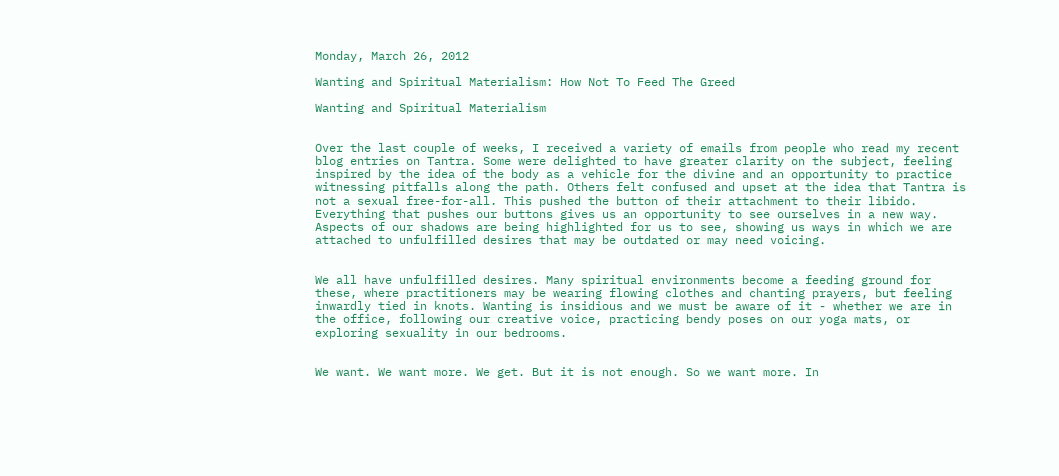Monday, March 26, 2012

Wanting and Spiritual Materialism: How Not To Feed The Greed

Wanting and Spiritual Materialism


Over the last couple of weeks, I received a variety of emails from people who read my recent blog entries on Tantra. Some were delighted to have greater clarity on the subject, feeling inspired by the idea of the body as a vehicle for the divine and an opportunity to practice witnessing pitfalls along the path. Others felt confused and upset at the idea that Tantra is not a sexual free-for-all. This pushed the button of their attachment to their libido. Everything that pushes our buttons gives us an opportunity to see ourselves in a new way. Aspects of our shadows are being highlighted for us to see, showing us ways in which we are attached to unfulfilled desires that may be outdated or may need voicing.


We all have unfulfilled desires. Many spiritual environments become a feeding ground for these, where practitioners may be wearing flowing clothes and chanting prayers, but feeling inwardly tied in knots. Wanting is insidious and we must be aware of it - whether we are in the office, following our creative voice, practicing bendy poses on our yoga mats, or exploring sexuality in our bedrooms.


We want. We want more. We get. But it is not enough. So we want more. In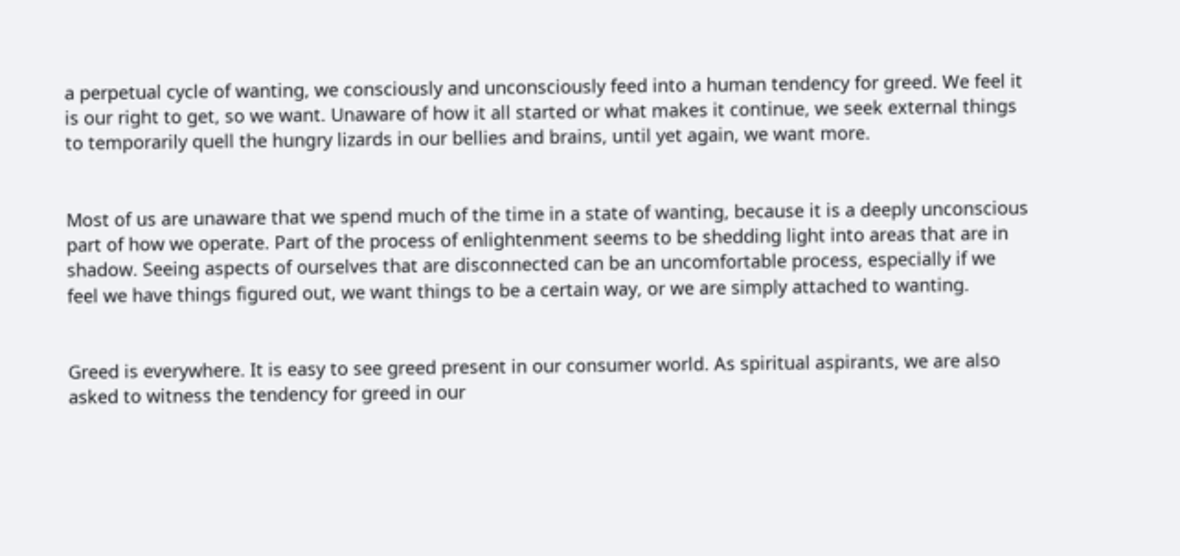a perpetual cycle of wanting, we consciously and unconsciously feed into a human tendency for greed. We feel it is our right to get, so we want. Unaware of how it all started or what makes it continue, we seek external things to temporarily quell the hungry lizards in our bellies and brains, until yet again, we want more.


Most of us are unaware that we spend much of the time in a state of wanting, because it is a deeply unconscious part of how we operate. Part of the process of enlightenment seems to be shedding light into areas that are in shadow. Seeing aspects of ourselves that are disconnected can be an uncomfortable process, especially if we feel we have things figured out, we want things to be a certain way, or we are simply attached to wanting.


Greed is everywhere. It is easy to see greed present in our consumer world. As spiritual aspirants, we are also asked to witness the tendency for greed in our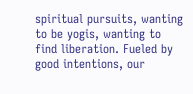spiritual pursuits, wanting to be yogis, wanting to find liberation. Fueled by good intentions, our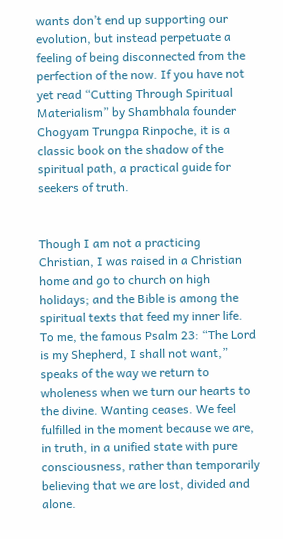wants don’t end up supporting our evolution, but instead perpetuate a feeling of being disconnected from the perfection of the now. If you have not yet read “Cutting Through Spiritual Materialism” by Shambhala founder Chogyam Trungpa Rinpoche, it is a classic book on the shadow of the spiritual path, a practical guide for seekers of truth.


Though I am not a practicing Christian, I was raised in a Christian home and go to church on high holidays; and the Bible is among the spiritual texts that feed my inner life. To me, the famous Psalm 23: “The Lord is my Shepherd, I shall not want,” speaks of the way we return to wholeness when we turn our hearts to the divine. Wanting ceases. We feel fulfilled in the moment because we are, in truth, in a unified state with pure consciousness, rather than temporarily believing that we are lost, divided and alone.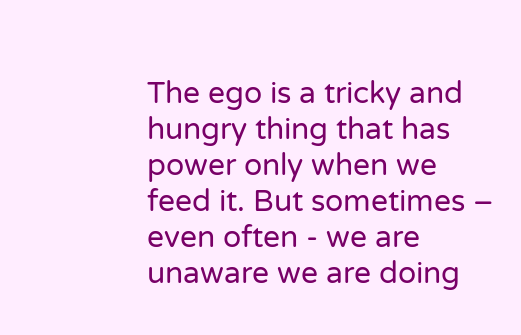The ego is a tricky and hungry thing that has power only when we feed it. But sometimes – even often - we are unaware we are doing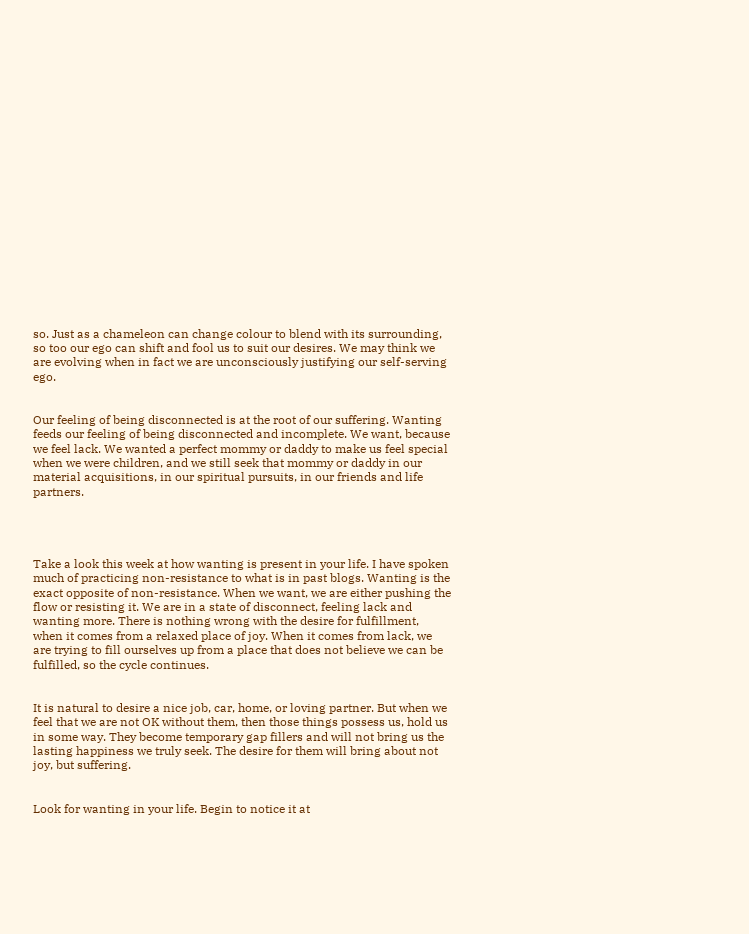so. Just as a chameleon can change colour to blend with its surrounding, so too our ego can shift and fool us to suit our desires. We may think we are evolving when in fact we are unconsciously justifying our self-serving ego.


Our feeling of being disconnected is at the root of our suffering. Wanting feeds our feeling of being disconnected and incomplete. We want, because we feel lack. We wanted a perfect mommy or daddy to make us feel special when we were children, and we still seek that mommy or daddy in our material acquisitions, in our spiritual pursuits, in our friends and life partners.




Take a look this week at how wanting is present in your life. I have spoken much of practicing non-resistance to what is in past blogs. Wanting is the exact opposite of non-resistance. When we want, we are either pushing the flow or resisting it. We are in a state of disconnect, feeling lack and wanting more. There is nothing wrong with the desire for fulfillment, when it comes from a relaxed place of joy. When it comes from lack, we are trying to fill ourselves up from a place that does not believe we can be fulfilled, so the cycle continues.


It is natural to desire a nice job, car, home, or loving partner. But when we feel that we are not OK without them, then those things possess us, hold us in some way. They become temporary gap fillers and will not bring us the lasting happiness we truly seek. The desire for them will bring about not joy, but suffering.


Look for wanting in your life. Begin to notice it at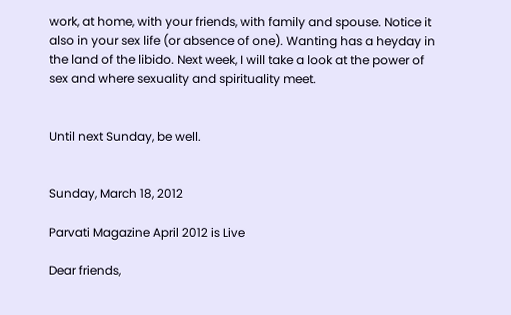work, at home, with your friends, with family and spouse. Notice it also in your sex life (or absence of one). Wanting has a heyday in the land of the libido. Next week, I will take a look at the power of sex and where sexuality and spirituality meet.


Until next Sunday, be well.


Sunday, March 18, 2012

Parvati Magazine April 2012 is Live

Dear friends,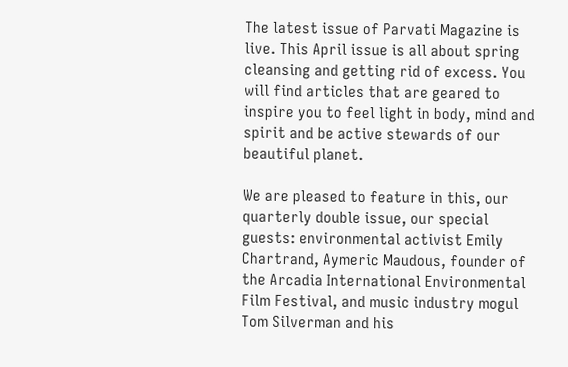The latest issue of Parvati Magazine is live. This April issue is all about spring cleansing and getting rid of excess. You will find articles that are geared to inspire you to feel light in body, mind and spirit and be active stewards of our beautiful planet.

We are pleased to feature in this, our quarterly double issue, our special guests: environmental activist Emily Chartrand, Aymeric Maudous, founder of the Arcadia International Environmental Film Festival, and music industry mogul Tom Silverman and his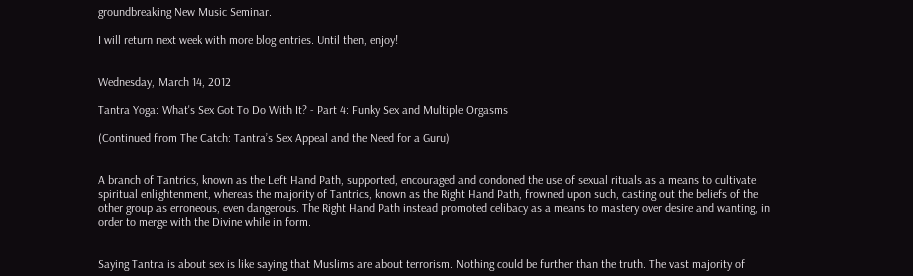groundbreaking New Music Seminar.

I will return next week with more blog entries. Until then, enjoy!


Wednesday, March 14, 2012

Tantra Yoga: What's Sex Got To Do With It? - Part 4: Funky Sex and Multiple Orgasms

(Continued from The Catch: Tantra’s Sex Appeal and the Need for a Guru)


A branch of Tantrics, known as the Left Hand Path, supported, encouraged and condoned the use of sexual rituals as a means to cultivate spiritual enlightenment, whereas the majority of Tantrics, known as the Right Hand Path, frowned upon such, casting out the beliefs of the other group as erroneous, even dangerous. The Right Hand Path instead promoted celibacy as a means to mastery over desire and wanting, in order to merge with the Divine while in form.


Saying Tantra is about sex is like saying that Muslims are about terrorism. Nothing could be further than the truth. The vast majority of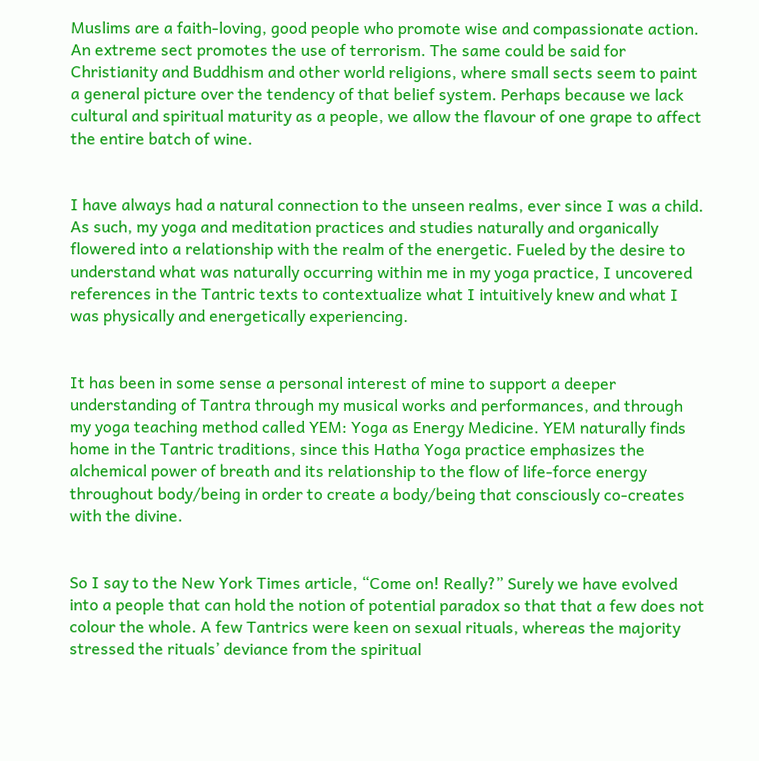Muslims are a faith-loving, good people who promote wise and compassionate action. An extreme sect promotes the use of terrorism. The same could be said for Christianity and Buddhism and other world religions, where small sects seem to paint a general picture over the tendency of that belief system. Perhaps because we lack cultural and spiritual maturity as a people, we allow the flavour of one grape to affect the entire batch of wine.


I have always had a natural connection to the unseen realms, ever since I was a child. As such, my yoga and meditation practices and studies naturally and organically flowered into a relationship with the realm of the energetic. Fueled by the desire to understand what was naturally occurring within me in my yoga practice, I uncovered references in the Tantric texts to contextualize what I intuitively knew and what I was physically and energetically experiencing.


It has been in some sense a personal interest of mine to support a deeper understanding of Tantra through my musical works and performances, and through my yoga teaching method called YEM: Yoga as Energy Medicine. YEM naturally finds home in the Tantric traditions, since this Hatha Yoga practice emphasizes the alchemical power of breath and its relationship to the flow of life-force energy throughout body/being in order to create a body/being that consciously co-creates with the divine.


So I say to the New York Times article, “Come on! Really?” Surely we have evolved into a people that can hold the notion of potential paradox so that that a few does not colour the whole. A few Tantrics were keen on sexual rituals, whereas the majority stressed the rituals’ deviance from the spiritual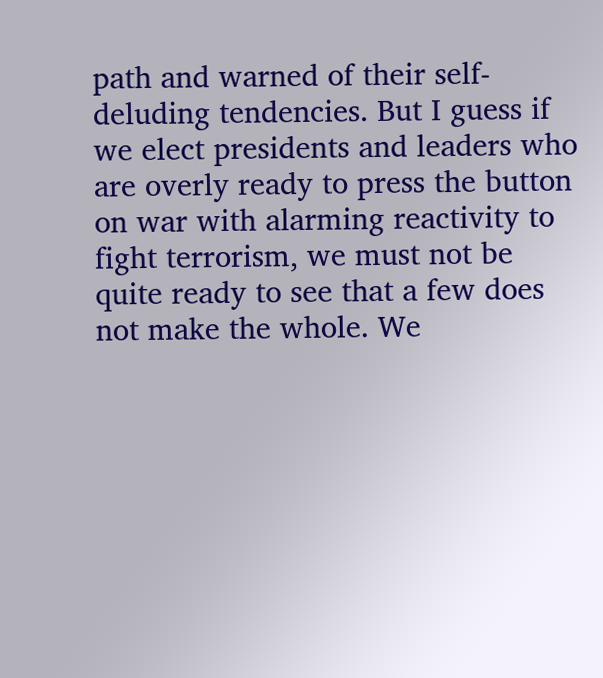path and warned of their self-deluding tendencies. But I guess if we elect presidents and leaders who are overly ready to press the button on war with alarming reactivity to fight terrorism, we must not be quite ready to see that a few does not make the whole. We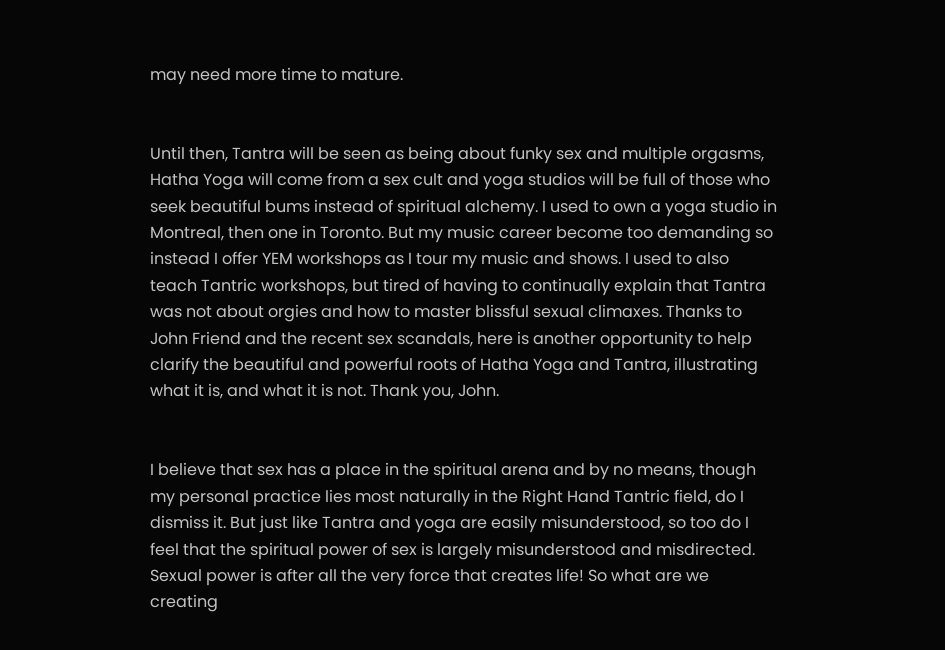may need more time to mature.


Until then, Tantra will be seen as being about funky sex and multiple orgasms, Hatha Yoga will come from a sex cult and yoga studios will be full of those who seek beautiful bums instead of spiritual alchemy. I used to own a yoga studio in Montreal, then one in Toronto. But my music career become too demanding so instead I offer YEM workshops as I tour my music and shows. I used to also teach Tantric workshops, but tired of having to continually explain that Tantra was not about orgies and how to master blissful sexual climaxes. Thanks to John Friend and the recent sex scandals, here is another opportunity to help clarify the beautiful and powerful roots of Hatha Yoga and Tantra, illustrating what it is, and what it is not. Thank you, John.


I believe that sex has a place in the spiritual arena and by no means, though my personal practice lies most naturally in the Right Hand Tantric field, do I dismiss it. But just like Tantra and yoga are easily misunderstood, so too do I feel that the spiritual power of sex is largely misunderstood and misdirected. Sexual power is after all the very force that creates life! So what are we creating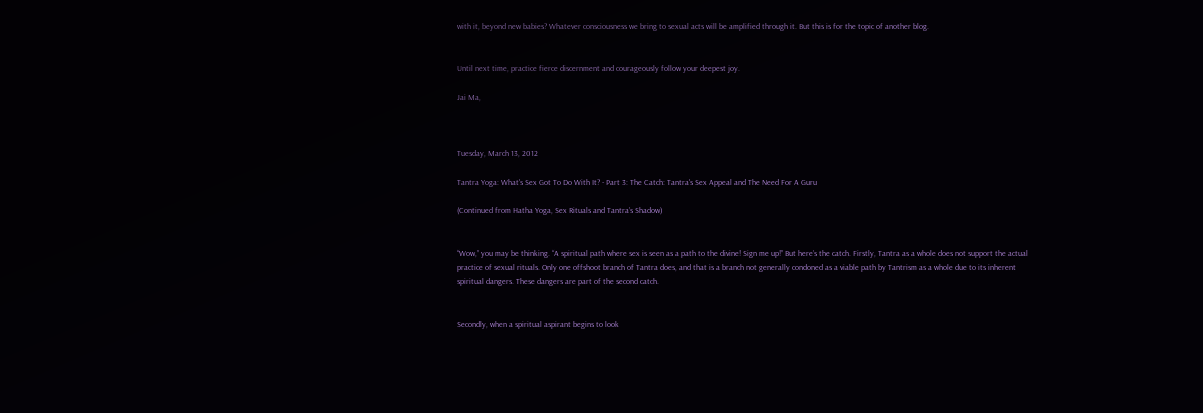with it, beyond new babies? Whatever consciousness we bring to sexual acts will be amplified through it. But this is for the topic of another blog.


Until next time, practice fierce discernment and courageously follow your deepest joy.

Jai Ma,



Tuesday, March 13, 2012

Tantra Yoga: What's Sex Got To Do With It? - Part 3: The Catch: Tantra's Sex Appeal and The Need For A Guru

(Continued from Hatha Yoga, Sex Rituals and Tantra’s Shadow)


“Wow,” you may be thinking. “A spiritual path where sex is seen as a path to the divine! Sign me up!” But here’s the catch. Firstly, Tantra as a whole does not support the actual practice of sexual rituals. Only one offshoot branch of Tantra does, and that is a branch not generally condoned as a viable path by Tantrism as a whole due to its inherent spiritual dangers. These dangers are part of the second catch.


Secondly, when a spiritual aspirant begins to look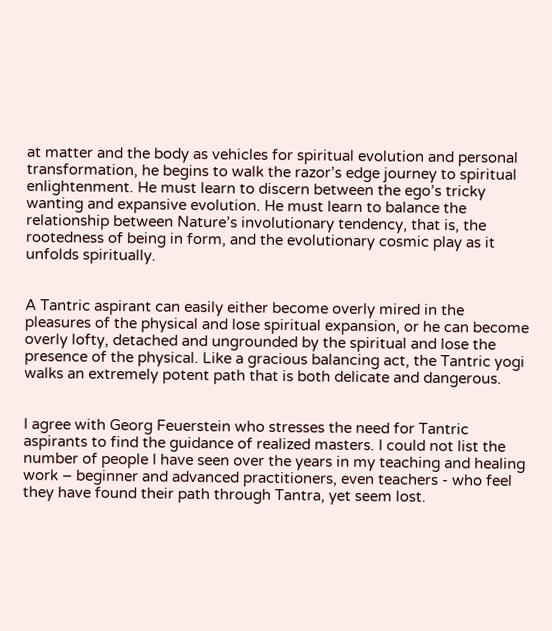at matter and the body as vehicles for spiritual evolution and personal transformation, he begins to walk the razor’s edge journey to spiritual enlightenment. He must learn to discern between the ego’s tricky wanting and expansive evolution. He must learn to balance the relationship between Nature’s involutionary tendency, that is, the rootedness of being in form, and the evolutionary cosmic play as it unfolds spiritually.


A Tantric aspirant can easily either become overly mired in the pleasures of the physical and lose spiritual expansion, or he can become overly lofty, detached and ungrounded by the spiritual and lose the presence of the physical. Like a gracious balancing act, the Tantric yogi walks an extremely potent path that is both delicate and dangerous.


I agree with Georg Feuerstein who stresses the need for Tantric aspirants to find the guidance of realized masters. I could not list the number of people I have seen over the years in my teaching and healing work – beginner and advanced practitioners, even teachers - who feel they have found their path through Tantra, yet seem lost.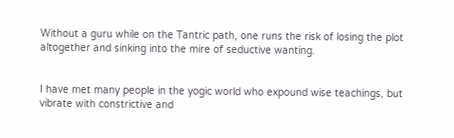Without a guru while on the Tantric path, one runs the risk of losing the plot altogether and sinking into the mire of seductive wanting.


I have met many people in the yogic world who expound wise teachings, but vibrate with constrictive and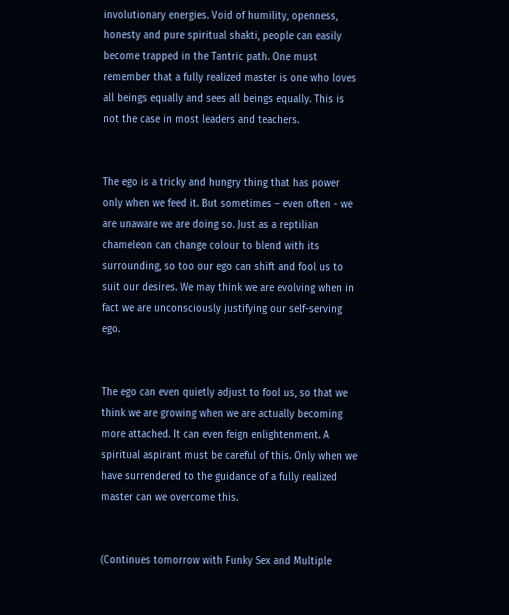involutionary energies. Void of humility, openness, honesty and pure spiritual shakti, people can easily become trapped in the Tantric path. One must remember that a fully realized master is one who loves all beings equally and sees all beings equally. This is not the case in most leaders and teachers.


The ego is a tricky and hungry thing that has power only when we feed it. But sometimes – even often - we are unaware we are doing so. Just as a reptilian chameleon can change colour to blend with its surrounding, so too our ego can shift and fool us to suit our desires. We may think we are evolving when in fact we are unconsciously justifying our self-serving ego.


The ego can even quietly adjust to fool us, so that we think we are growing when we are actually becoming more attached. It can even feign enlightenment. A spiritual aspirant must be careful of this. Only when we have surrendered to the guidance of a fully realized master can we overcome this.


(Continues tomorrow with Funky Sex and Multiple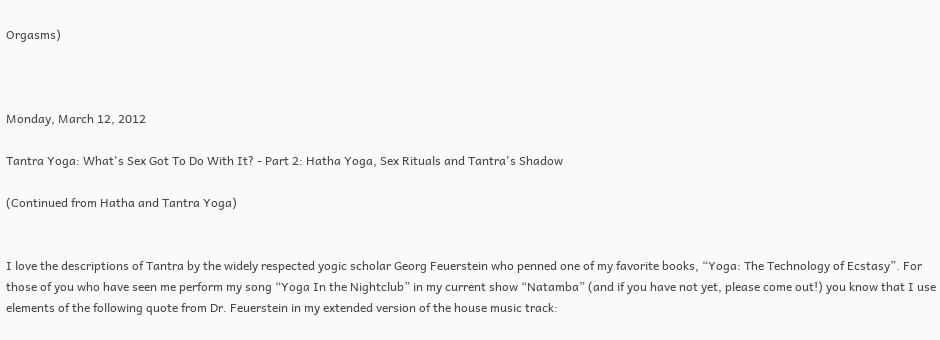Orgasms)



Monday, March 12, 2012

Tantra Yoga: What's Sex Got To Do With It? - Part 2: Hatha Yoga, Sex Rituals and Tantra's Shadow

(Continued from Hatha and Tantra Yoga)


I love the descriptions of Tantra by the widely respected yogic scholar Georg Feuerstein who penned one of my favorite books, “Yoga: The Technology of Ecstasy”. For those of you who have seen me perform my song “Yoga In the Nightclub” in my current show “Natamba” (and if you have not yet, please come out!) you know that I use elements of the following quote from Dr. Feuerstein in my extended version of the house music track: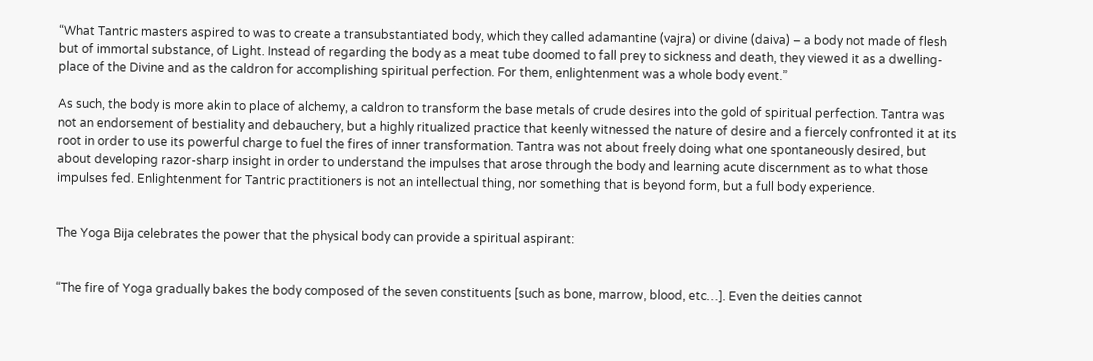“What Tantric masters aspired to was to create a transubstantiated body, which they called adamantine (vajra) or divine (daiva) – a body not made of flesh but of immortal substance, of Light. Instead of regarding the body as a meat tube doomed to fall prey to sickness and death, they viewed it as a dwelling-place of the Divine and as the caldron for accomplishing spiritual perfection. For them, enlightenment was a whole body event.”

As such, the body is more akin to place of alchemy, a caldron to transform the base metals of crude desires into the gold of spiritual perfection. Tantra was not an endorsement of bestiality and debauchery, but a highly ritualized practice that keenly witnessed the nature of desire and a fiercely confronted it at its root in order to use its powerful charge to fuel the fires of inner transformation. Tantra was not about freely doing what one spontaneously desired, but about developing razor-sharp insight in order to understand the impulses that arose through the body and learning acute discernment as to what those impulses fed. Enlightenment for Tantric practitioners is not an intellectual thing, nor something that is beyond form, but a full body experience.


The Yoga Bija celebrates the power that the physical body can provide a spiritual aspirant:


“The fire of Yoga gradually bakes the body composed of the seven constituents [such as bone, marrow, blood, etc…]. Even the deities cannot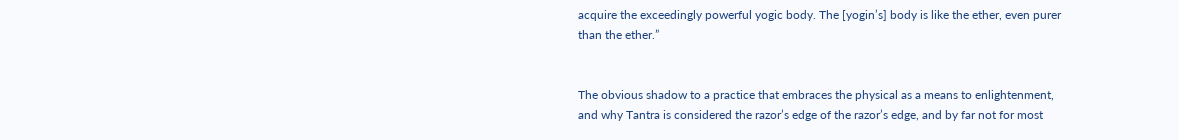acquire the exceedingly powerful yogic body. The [yogin’s] body is like the ether, even purer than the ether.”


The obvious shadow to a practice that embraces the physical as a means to enlightenment, and why Tantra is considered the razor’s edge of the razor’s edge, and by far not for most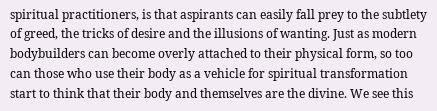spiritual practitioners, is that aspirants can easily fall prey to the subtlety of greed, the tricks of desire and the illusions of wanting. Just as modern bodybuilders can become overly attached to their physical form, so too can those who use their body as a vehicle for spiritual transformation start to think that their body and themselves are the divine. We see this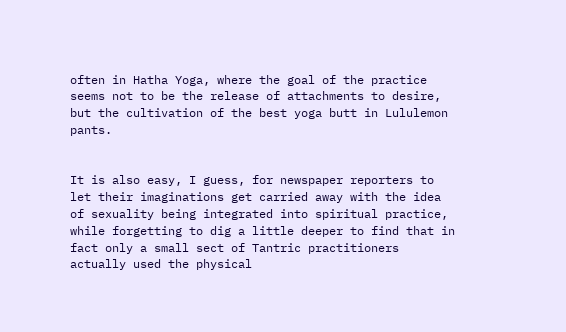often in Hatha Yoga, where the goal of the practice seems not to be the release of attachments to desire, but the cultivation of the best yoga butt in Lululemon pants.


It is also easy, I guess, for newspaper reporters to let their imaginations get carried away with the idea of sexuality being integrated into spiritual practice, while forgetting to dig a little deeper to find that in fact only a small sect of Tantric practitioners actually used the physical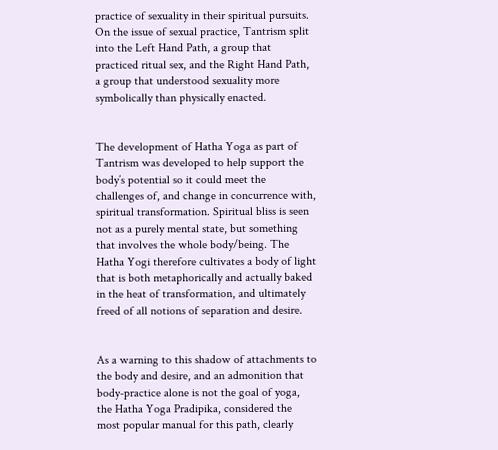practice of sexuality in their spiritual pursuits. On the issue of sexual practice, Tantrism split into the Left Hand Path, a group that practiced ritual sex, and the Right Hand Path, a group that understood sexuality more symbolically than physically enacted.


The development of Hatha Yoga as part of Tantrism was developed to help support the body’s potential so it could meet the challenges of, and change in concurrence with, spiritual transformation. Spiritual bliss is seen not as a purely mental state, but something that involves the whole body/being. The Hatha Yogi therefore cultivates a body of light that is both metaphorically and actually baked in the heat of transformation, and ultimately freed of all notions of separation and desire.


As a warning to this shadow of attachments to the body and desire, and an admonition that body-practice alone is not the goal of yoga, the Hatha Yoga Pradipika, considered the most popular manual for this path, clearly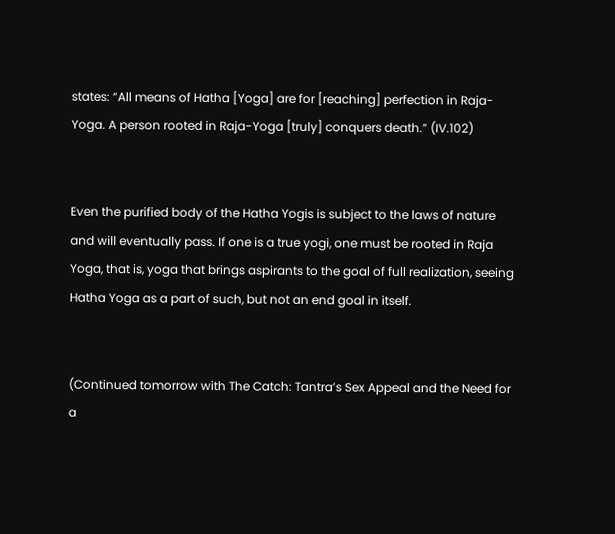states: “All means of Hatha [Yoga] are for [reaching] perfection in Raja-Yoga. A person rooted in Raja-Yoga [truly] conquers death.” (IV.102)


Even the purified body of the Hatha Yogis is subject to the laws of nature and will eventually pass. If one is a true yogi, one must be rooted in Raja Yoga, that is, yoga that brings aspirants to the goal of full realization, seeing Hatha Yoga as a part of such, but not an end goal in itself.


(Continued tomorrow with The Catch: Tantra’s Sex Appeal and the Need for a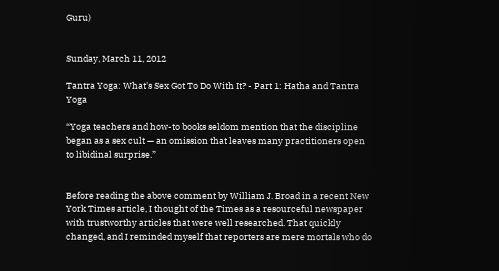Guru)


Sunday, March 11, 2012

Tantra Yoga: What's Sex Got To Do With It? - Part 1: Hatha and Tantra Yoga

“Yoga teachers and how-to books seldom mention that the discipline began as a sex cult — an omission that leaves many practitioners open to libidinal surprise.”


Before reading the above comment by William J. Broad in a recent New York Times article, I thought of the Times as a resourceful newspaper with trustworthy articles that were well researched. That quickly changed, and I reminded myself that reporters are mere mortals who do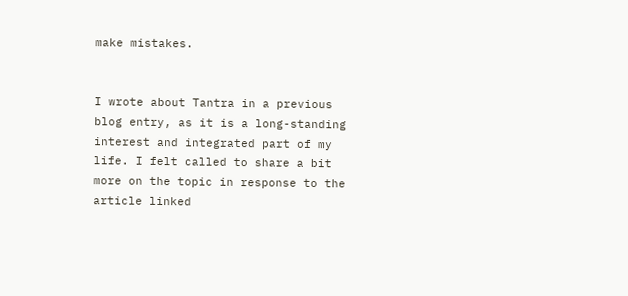make mistakes.


I wrote about Tantra in a previous blog entry, as it is a long-standing interest and integrated part of my life. I felt called to share a bit more on the topic in response to the article linked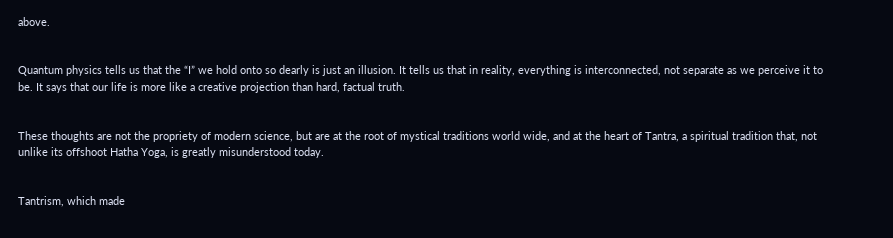above.


Quantum physics tells us that the “I” we hold onto so dearly is just an illusion. It tells us that in reality, everything is interconnected, not separate as we perceive it to be. It says that our life is more like a creative projection than hard, factual truth.


These thoughts are not the propriety of modern science, but are at the root of mystical traditions world wide, and at the heart of Tantra, a spiritual tradition that, not unlike its offshoot Hatha Yoga, is greatly misunderstood today.


Tantrism, which made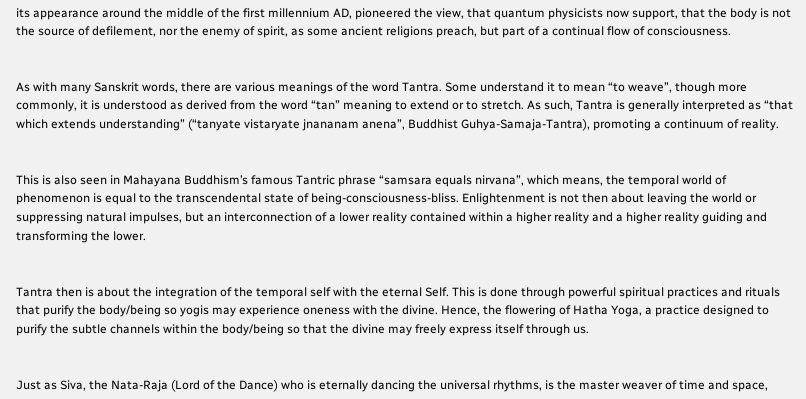its appearance around the middle of the first millennium AD, pioneered the view, that quantum physicists now support, that the body is not the source of defilement, nor the enemy of spirit, as some ancient religions preach, but part of a continual flow of consciousness.


As with many Sanskrit words, there are various meanings of the word Tantra. Some understand it to mean “to weave”, though more commonly, it is understood as derived from the word “tan” meaning to extend or to stretch. As such, Tantra is generally interpreted as “that which extends understanding” (“tanyate vistaryate jnananam anena”, Buddhist Guhya-Samaja-Tantra), promoting a continuum of reality.


This is also seen in Mahayana Buddhism’s famous Tantric phrase “samsara equals nirvana”, which means, the temporal world of phenomenon is equal to the transcendental state of being-consciousness-bliss. Enlightenment is not then about leaving the world or suppressing natural impulses, but an interconnection of a lower reality contained within a higher reality and a higher reality guiding and transforming the lower.


Tantra then is about the integration of the temporal self with the eternal Self. This is done through powerful spiritual practices and rituals that purify the body/being so yogis may experience oneness with the divine. Hence, the flowering of Hatha Yoga, a practice designed to purify the subtle channels within the body/being so that the divine may freely express itself through us.


Just as Siva, the Nata-Raja (Lord of the Dance) who is eternally dancing the universal rhythms, is the master weaver of time and space,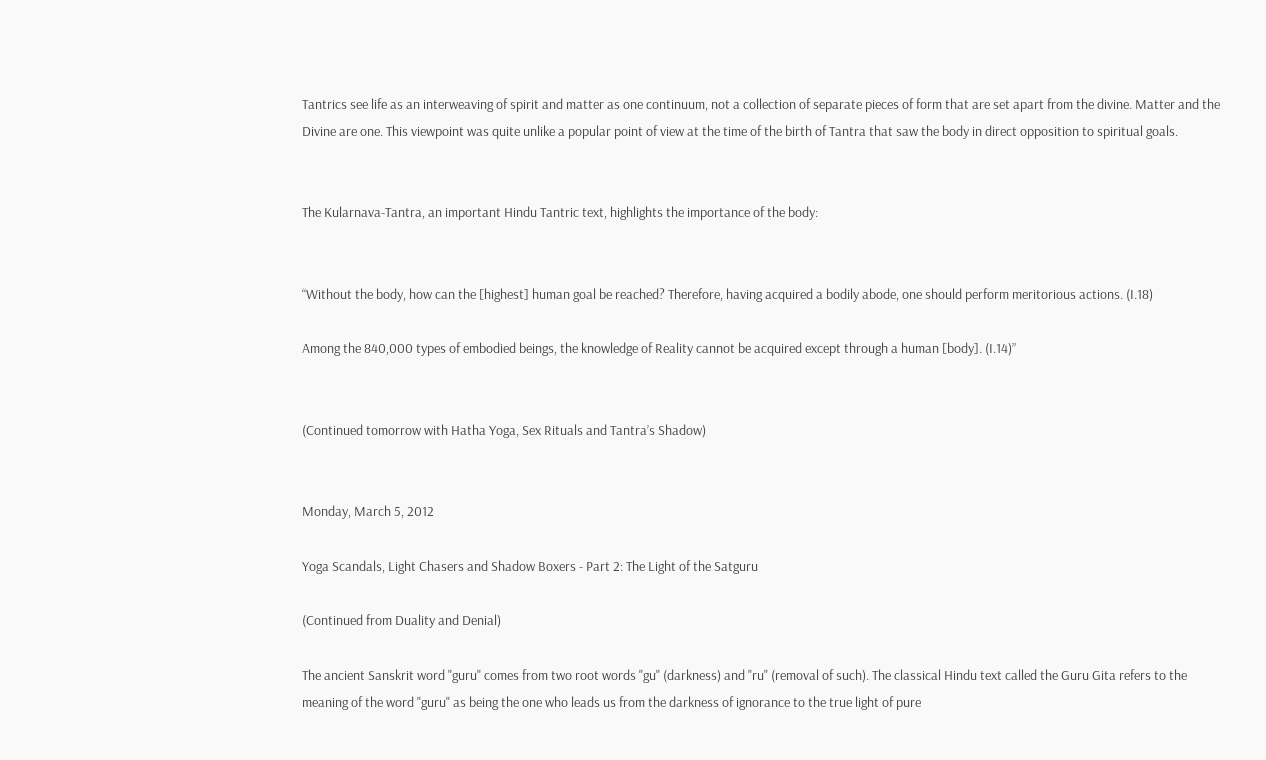Tantrics see life as an interweaving of spirit and matter as one continuum, not a collection of separate pieces of form that are set apart from the divine. Matter and the Divine are one. This viewpoint was quite unlike a popular point of view at the time of the birth of Tantra that saw the body in direct opposition to spiritual goals.


The Kularnava-Tantra, an important Hindu Tantric text, highlights the importance of the body:


“Without the body, how can the [highest] human goal be reached? Therefore, having acquired a bodily abode, one should perform meritorious actions. (I.18)

Among the 840,000 types of embodied beings, the knowledge of Reality cannot be acquired except through a human [body]. (I.14)”


(Continued tomorrow with Hatha Yoga, Sex Rituals and Tantra’s Shadow)


Monday, March 5, 2012

Yoga Scandals, Light Chasers and Shadow Boxers - Part 2: The Light of the Satguru

(Continued from Duality and Denial)

The ancient Sanskrit word "guru" comes from two root words "gu" (darkness) and "ru" (removal of such). The classical Hindu text called the Guru Gita refers to the meaning of the word "guru" as being the one who leads us from the darkness of ignorance to the true light of pure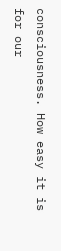consciousness. How easy it is for our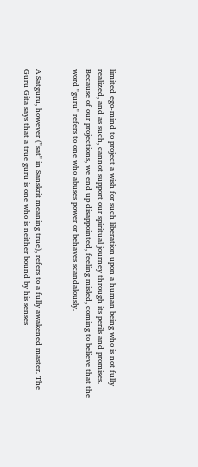limited ego-mind to project a wish for such liberation upon a human being who is not fully realized, and as such, cannot support our spiritual journey through its perils and promises. Because of our projections, we end up disappointed, feeling misled, coming to believe that the word "guru" refers to one who abuses power or behaves scandalously.


A Satguru, however ("sat" in Sanskrit meaning true), refers to a fully awakened master. The Guru Gita says that a true guru is one who is neither bound by his senses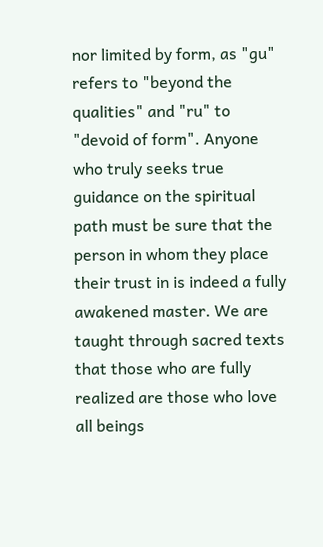nor limited by form, as "gu" refers to "beyond the qualities" and "ru" to "devoid of form". Anyone who truly seeks true guidance on the spiritual path must be sure that the person in whom they place their trust in is indeed a fully awakened master. We are taught through sacred texts that those who are fully realized are those who love all beings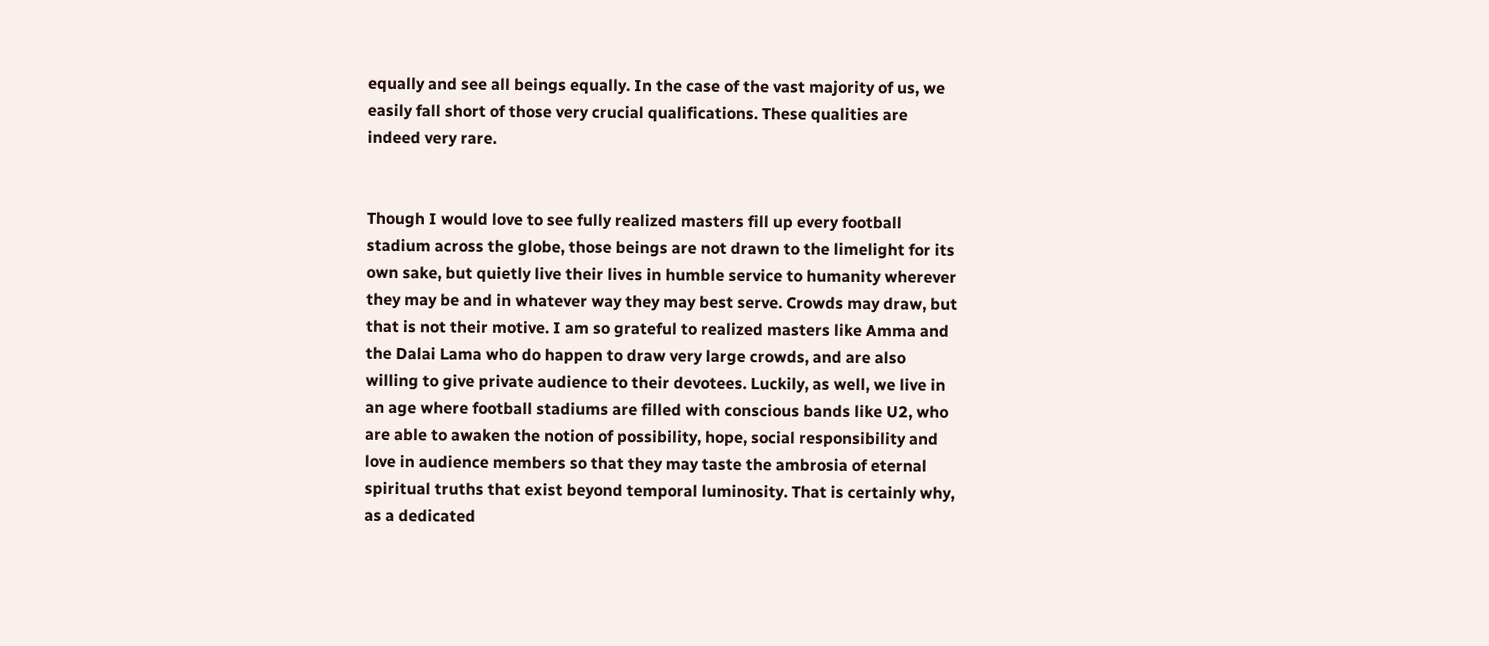equally and see all beings equally. In the case of the vast majority of us, we easily fall short of those very crucial qualifications. These qualities are indeed very rare.


Though I would love to see fully realized masters fill up every football stadium across the globe, those beings are not drawn to the limelight for its own sake, but quietly live their lives in humble service to humanity wherever they may be and in whatever way they may best serve. Crowds may draw, but that is not their motive. I am so grateful to realized masters like Amma and the Dalai Lama who do happen to draw very large crowds, and are also willing to give private audience to their devotees. Luckily, as well, we live in an age where football stadiums are filled with conscious bands like U2, who are able to awaken the notion of possibility, hope, social responsibility and love in audience members so that they may taste the ambrosia of eternal spiritual truths that exist beyond temporal luminosity. That is certainly why, as a dedicated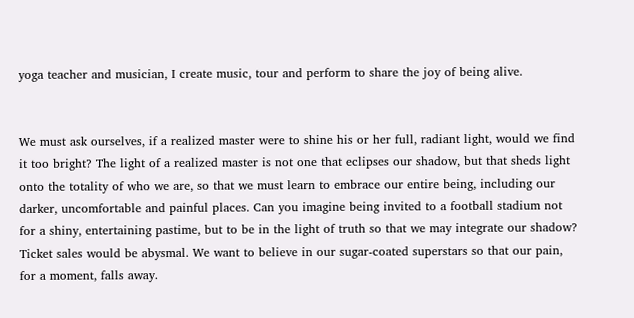yoga teacher and musician, I create music, tour and perform to share the joy of being alive.


We must ask ourselves, if a realized master were to shine his or her full, radiant light, would we find it too bright? The light of a realized master is not one that eclipses our shadow, but that sheds light onto the totality of who we are, so that we must learn to embrace our entire being, including our darker, uncomfortable and painful places. Can you imagine being invited to a football stadium not for a shiny, entertaining pastime, but to be in the light of truth so that we may integrate our shadow? Ticket sales would be abysmal. We want to believe in our sugar-coated superstars so that our pain, for a moment, falls away.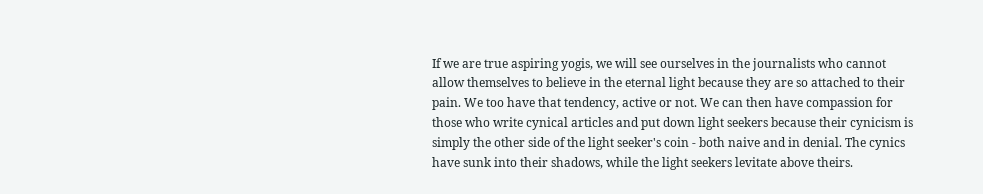If we are true aspiring yogis, we will see ourselves in the journalists who cannot allow themselves to believe in the eternal light because they are so attached to their pain. We too have that tendency, active or not. We can then have compassion for those who write cynical articles and put down light seekers because their cynicism is simply the other side of the light seeker's coin - both naive and in denial. The cynics have sunk into their shadows, while the light seekers levitate above theirs.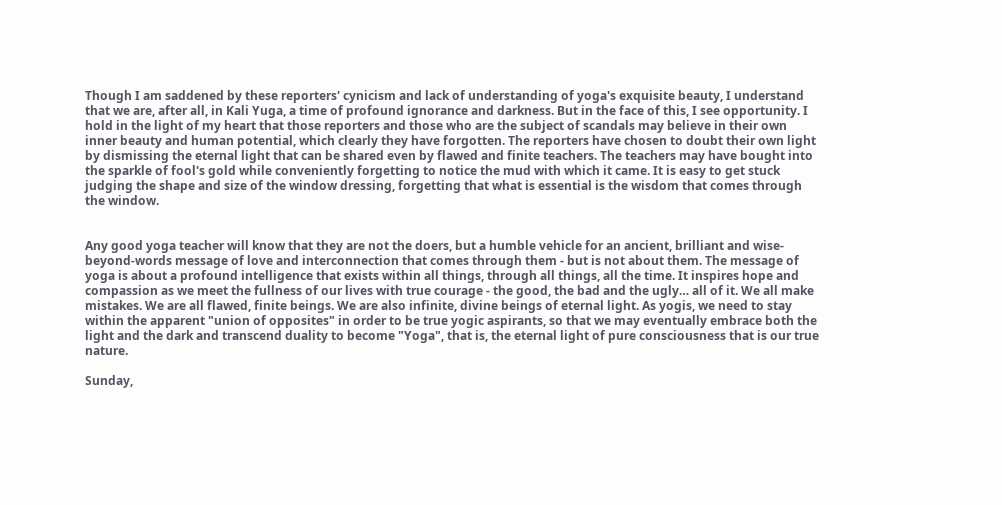Though I am saddened by these reporters' cynicism and lack of understanding of yoga's exquisite beauty, I understand that we are, after all, in Kali Yuga, a time of profound ignorance and darkness. But in the face of this, I see opportunity. I hold in the light of my heart that those reporters and those who are the subject of scandals may believe in their own inner beauty and human potential, which clearly they have forgotten. The reporters have chosen to doubt their own light by dismissing the eternal light that can be shared even by flawed and finite teachers. The teachers may have bought into the sparkle of fool's gold while conveniently forgetting to notice the mud with which it came. It is easy to get stuck judging the shape and size of the window dressing, forgetting that what is essential is the wisdom that comes through the window.


Any good yoga teacher will know that they are not the doers, but a humble vehicle for an ancient, brilliant and wise-beyond-words message of love and interconnection that comes through them - but is not about them. The message of yoga is about a profound intelligence that exists within all things, through all things, all the time. It inspires hope and compassion as we meet the fullness of our lives with true courage - the good, the bad and the ugly… all of it. We all make mistakes. We are all flawed, finite beings. We are also infinite, divine beings of eternal light. As yogis, we need to stay within the apparent "union of opposites" in order to be true yogic aspirants, so that we may eventually embrace both the light and the dark and transcend duality to become "Yoga", that is, the eternal light of pure consciousness that is our true nature.

Sunday,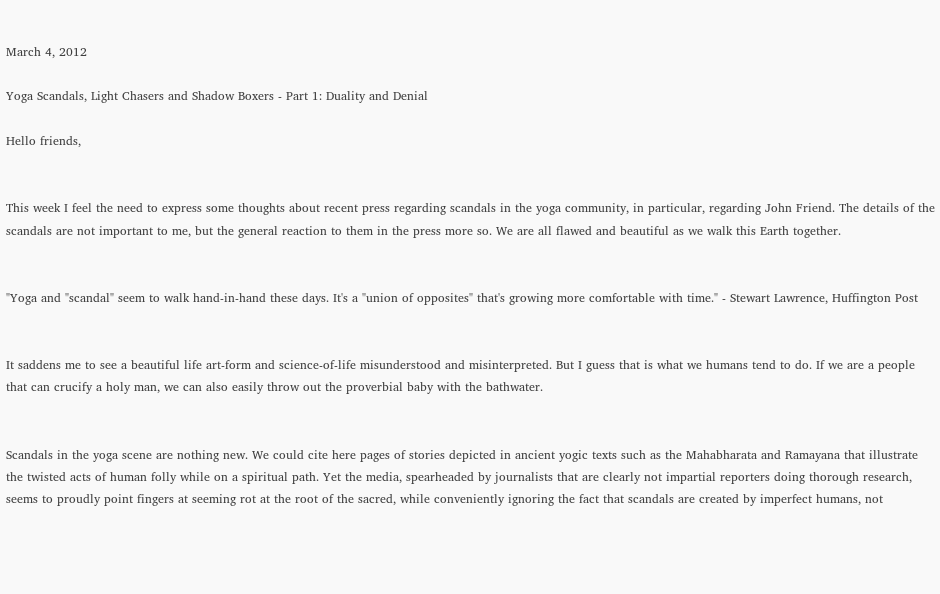March 4, 2012

Yoga Scandals, Light Chasers and Shadow Boxers - Part 1: Duality and Denial

Hello friends,


This week I feel the need to express some thoughts about recent press regarding scandals in the yoga community, in particular, regarding John Friend. The details of the scandals are not important to me, but the general reaction to them in the press more so. We are all flawed and beautiful as we walk this Earth together.


"Yoga and "scandal" seem to walk hand-in-hand these days. It's a "union of opposites" that's growing more comfortable with time." - Stewart Lawrence, Huffington Post


It saddens me to see a beautiful life art-form and science-of-life misunderstood and misinterpreted. But I guess that is what we humans tend to do. If we are a people that can crucify a holy man, we can also easily throw out the proverbial baby with the bathwater.


Scandals in the yoga scene are nothing new. We could cite here pages of stories depicted in ancient yogic texts such as the Mahabharata and Ramayana that illustrate the twisted acts of human folly while on a spiritual path. Yet the media, spearheaded by journalists that are clearly not impartial reporters doing thorough research, seems to proudly point fingers at seeming rot at the root of the sacred, while conveniently ignoring the fact that scandals are created by imperfect humans, not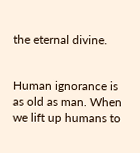the eternal divine.


Human ignorance is as old as man. When we lift up humans to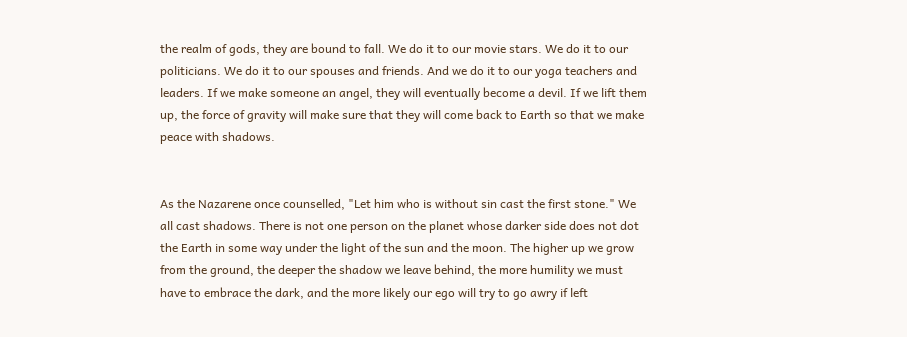the realm of gods, they are bound to fall. We do it to our movie stars. We do it to our politicians. We do it to our spouses and friends. And we do it to our yoga teachers and leaders. If we make someone an angel, they will eventually become a devil. If we lift them up, the force of gravity will make sure that they will come back to Earth so that we make peace with shadows.


As the Nazarene once counselled, "Let him who is without sin cast the first stone." We all cast shadows. There is not one person on the planet whose darker side does not dot the Earth in some way under the light of the sun and the moon. The higher up we grow from the ground, the deeper the shadow we leave behind, the more humility we must have to embrace the dark, and the more likely our ego will try to go awry if left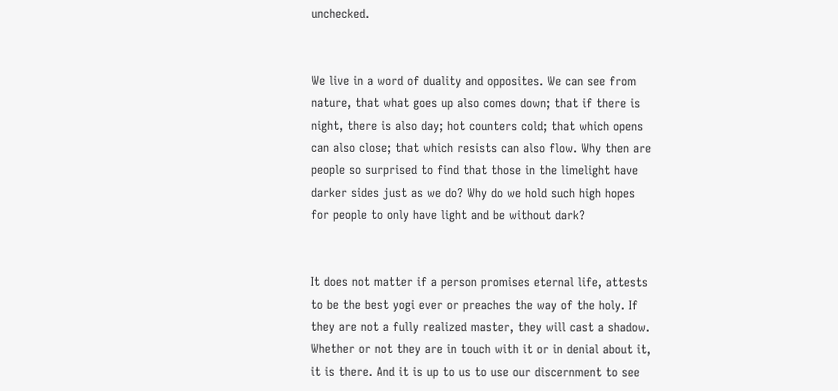unchecked.


We live in a word of duality and opposites. We can see from nature, that what goes up also comes down; that if there is night, there is also day; hot counters cold; that which opens can also close; that which resists can also flow. Why then are people so surprised to find that those in the limelight have darker sides just as we do? Why do we hold such high hopes for people to only have light and be without dark?


It does not matter if a person promises eternal life, attests to be the best yogi ever or preaches the way of the holy. If they are not a fully realized master, they will cast a shadow. Whether or not they are in touch with it or in denial about it, it is there. And it is up to us to use our discernment to see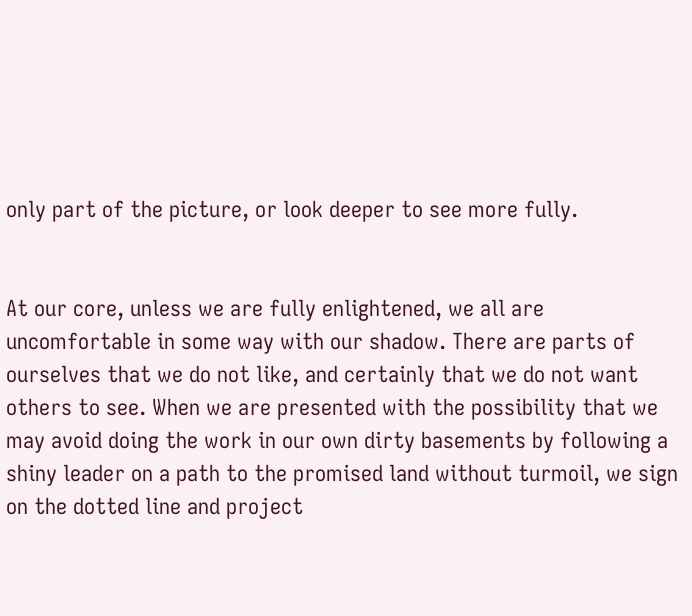only part of the picture, or look deeper to see more fully.


At our core, unless we are fully enlightened, we all are uncomfortable in some way with our shadow. There are parts of ourselves that we do not like, and certainly that we do not want others to see. When we are presented with the possibility that we may avoid doing the work in our own dirty basements by following a shiny leader on a path to the promised land without turmoil, we sign on the dotted line and project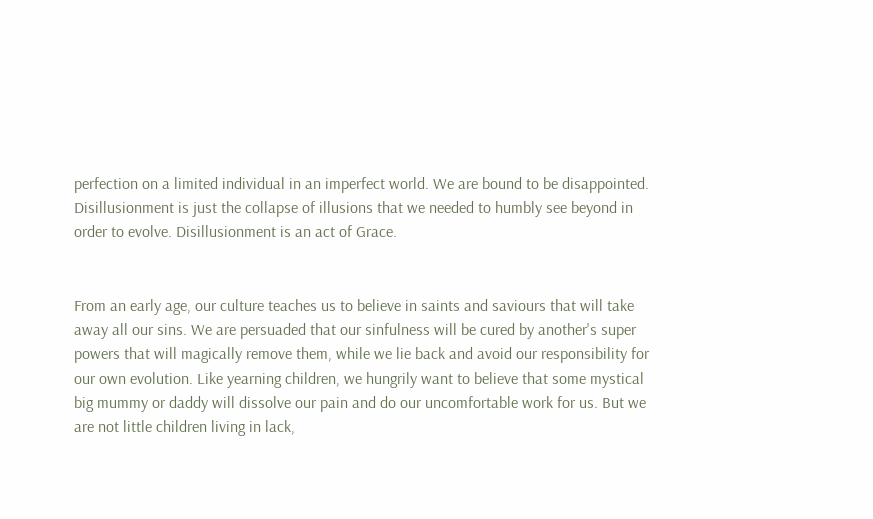perfection on a limited individual in an imperfect world. We are bound to be disappointed. Disillusionment is just the collapse of illusions that we needed to humbly see beyond in order to evolve. Disillusionment is an act of Grace.


From an early age, our culture teaches us to believe in saints and saviours that will take away all our sins. We are persuaded that our sinfulness will be cured by another's super powers that will magically remove them, while we lie back and avoid our responsibility for our own evolution. Like yearning children, we hungrily want to believe that some mystical big mummy or daddy will dissolve our pain and do our uncomfortable work for us. But we are not little children living in lack,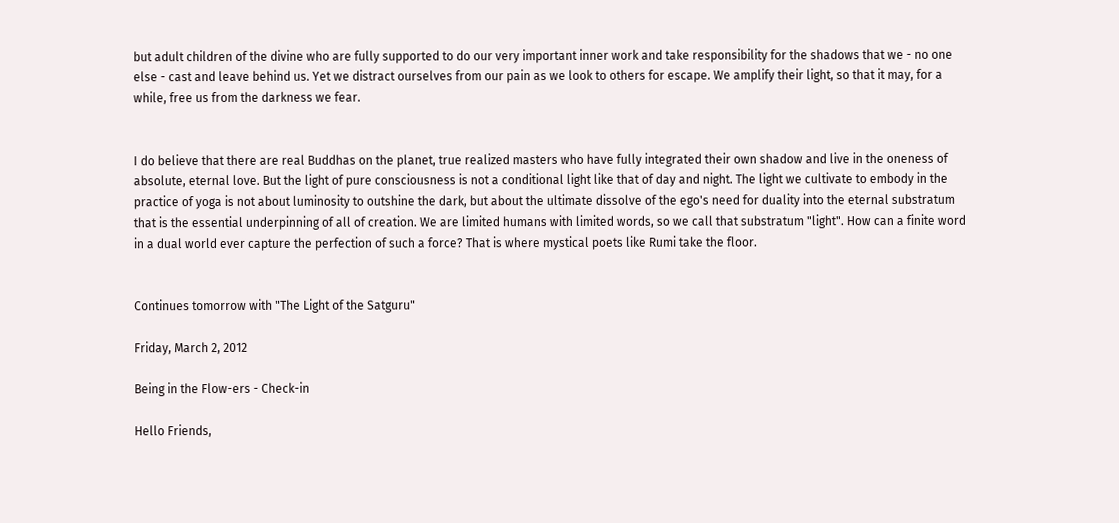but adult children of the divine who are fully supported to do our very important inner work and take responsibility for the shadows that we - no one else - cast and leave behind us. Yet we distract ourselves from our pain as we look to others for escape. We amplify their light, so that it may, for a while, free us from the darkness we fear.


I do believe that there are real Buddhas on the planet, true realized masters who have fully integrated their own shadow and live in the oneness of absolute, eternal love. But the light of pure consciousness is not a conditional light like that of day and night. The light we cultivate to embody in the practice of yoga is not about luminosity to outshine the dark, but about the ultimate dissolve of the ego's need for duality into the eternal substratum that is the essential underpinning of all of creation. We are limited humans with limited words, so we call that substratum "light". How can a finite word in a dual world ever capture the perfection of such a force? That is where mystical poets like Rumi take the floor.


Continues tomorrow with "The Light of the Satguru"

Friday, March 2, 2012

Being in the Flow-ers - Check-in

Hello Friends,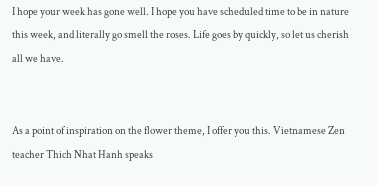I hope your week has gone well. I hope you have scheduled time to be in nature this week, and literally go smell the roses. Life goes by quickly, so let us cherish all we have.


As a point of inspiration on the flower theme, I offer you this. Vietnamese Zen teacher Thich Nhat Hanh speaks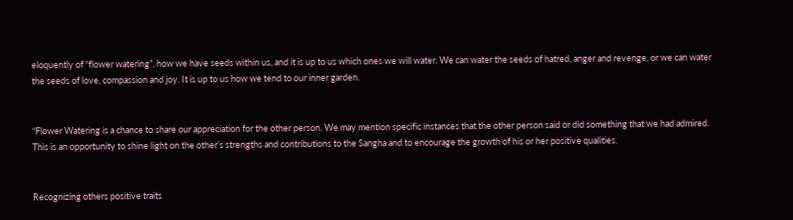eloquently of “flower watering”, how we have seeds within us, and it is up to us which ones we will water. We can water the seeds of hatred, anger and revenge, or we can water the seeds of love, compassion and joy. It is up to us how we tend to our inner garden.


“Flower Watering is a chance to share our appreciation for the other person. We may mention specific instances that the other person said or did something that we had admired. This is an opportunity to shine light on the other’s strengths and contributions to the Sangha and to encourage the growth of his or her positive qualities.


Recognizing others positive traits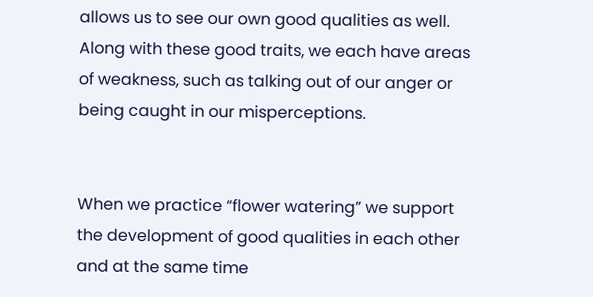allows us to see our own good qualities as well. Along with these good traits, we each have areas of weakness, such as talking out of our anger or being caught in our misperceptions.


When we practice “flower watering” we support the development of good qualities in each other and at the same time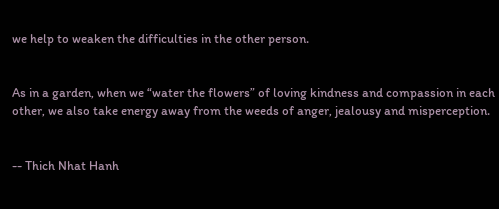we help to weaken the difficulties in the other person.


As in a garden, when we “water the flowers” of loving kindness and compassion in each other, we also take energy away from the weeds of anger, jealousy and misperception.


-- Thich Nhat Hanh